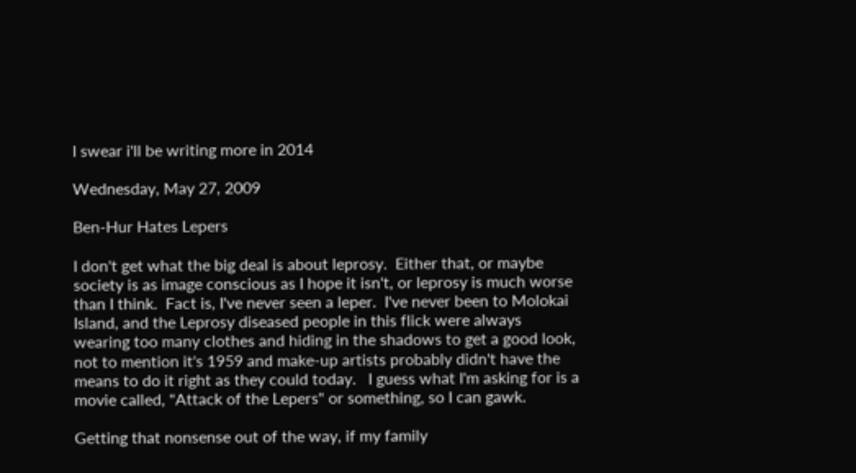I swear i'll be writing more in 2014

Wednesday, May 27, 2009

Ben-Hur Hates Lepers

I don't get what the big deal is about leprosy.  Either that, or maybe society is as image conscious as I hope it isn't, or leprosy is much worse than I think.  Fact is, I've never seen a leper.  I've never been to Molokai Island, and the Leprosy diseased people in this flick were always wearing too many clothes and hiding in the shadows to get a good look, not to mention it's 1959 and make-up artists probably didn't have the means to do it right as they could today.   I guess what I'm asking for is a movie called, "Attack of the Lepers" or something, so I can gawk.

Getting that nonsense out of the way, if my family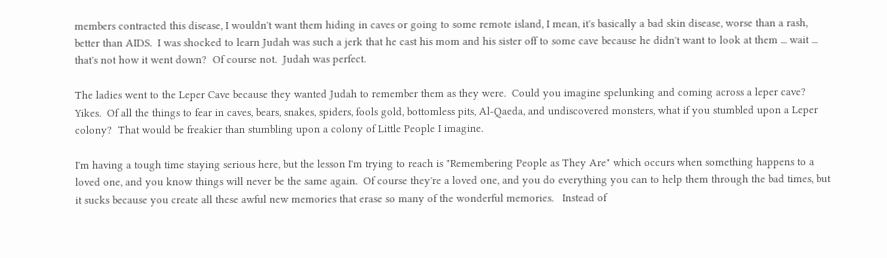members contracted this disease, I wouldn't want them hiding in caves or going to some remote island, I mean, it's basically a bad skin disease, worse than a rash, better than AIDS.  I was shocked to learn Judah was such a jerk that he cast his mom and his sister off to some cave because he didn't want to look at them ... wait ... that's not how it went down?  Of course not.  Judah was perfect.

The ladies went to the Leper Cave because they wanted Judah to remember them as they were.  Could you imagine spelunking and coming across a leper cave?  Yikes.  Of all the things to fear in caves, bears, snakes, spiders, fools gold, bottomless pits, Al-Qaeda, and undiscovered monsters, what if you stumbled upon a Leper colony?  That would be freakier than stumbling upon a colony of Little People I imagine.

I'm having a tough time staying serious here, but the lesson I'm trying to reach is "Remembering People as They Are" which occurs when something happens to a loved one, and you know things will never be the same again.  Of course they're a loved one, and you do everything you can to help them through the bad times, but it sucks because you create all these awful new memories that erase so many of the wonderful memories.   Instead of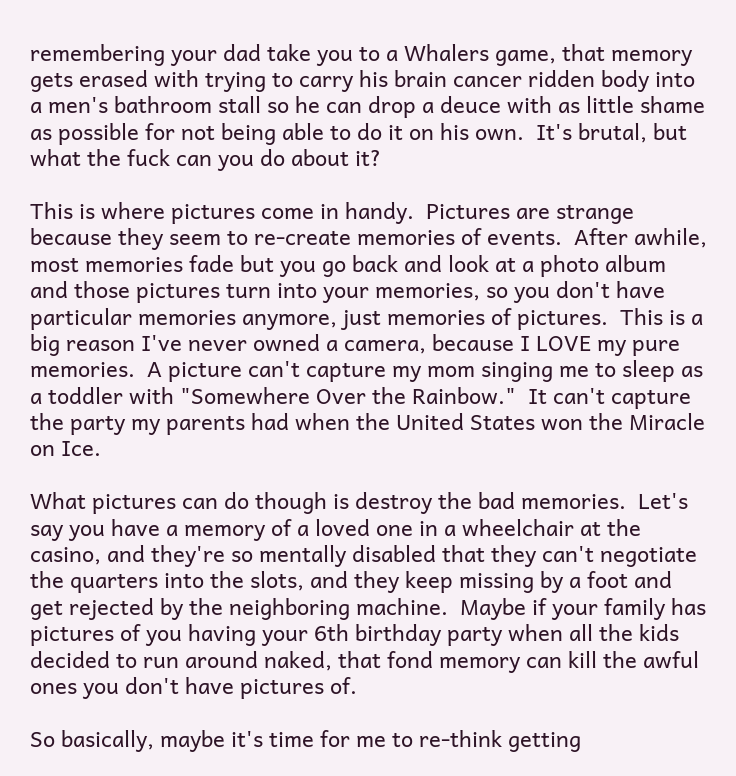remembering your dad take you to a Whalers game, that memory gets erased with trying to carry his brain cancer ridden body into a men's bathroom stall so he can drop a deuce with as little shame as possible for not being able to do it on his own.  It's brutal, but what the fuck can you do about it?

This is where pictures come in handy.  Pictures are strange because they seem to re-create memories of events.  After awhile, most memories fade but you go back and look at a photo album and those pictures turn into your memories, so you don't have particular memories anymore, just memories of pictures.  This is a big reason I've never owned a camera, because I LOVE my pure memories.  A picture can't capture my mom singing me to sleep as a toddler with "Somewhere Over the Rainbow."  It can't capture the party my parents had when the United States won the Miracle on Ice.

What pictures can do though is destroy the bad memories.  Let's say you have a memory of a loved one in a wheelchair at the casino, and they're so mentally disabled that they can't negotiate the quarters into the slots, and they keep missing by a foot and get rejected by the neighboring machine.  Maybe if your family has pictures of you having your 6th birthday party when all the kids decided to run around naked, that fond memory can kill the awful ones you don't have pictures of.

So basically, maybe it's time for me to re-think getting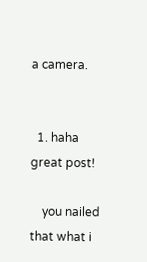a camera.


  1. haha great post!

    you nailed that what i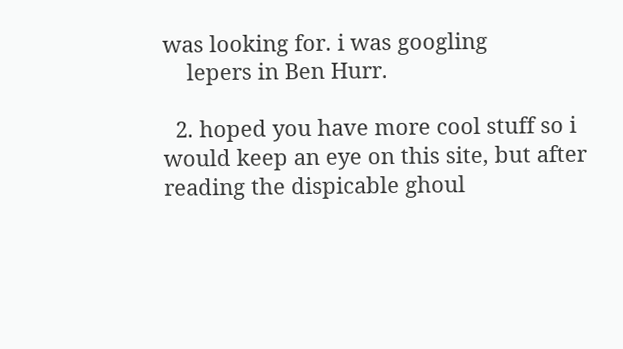was looking for. i was googling
    lepers in Ben Hurr.

  2. hoped you have more cool stuff so i would keep an eye on this site, but after reading the dispicable ghoul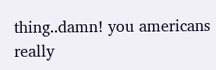thing..damn! you americans really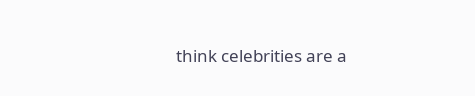think celebrities are a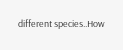different species..How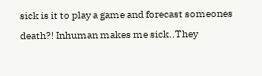sick is it to play a game and forecast someones death?! Inhuman makes me sick..They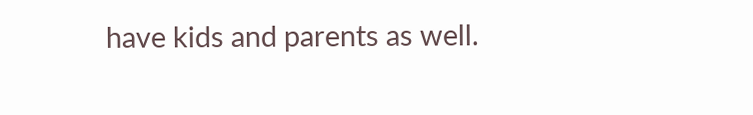have kids and parents as well.